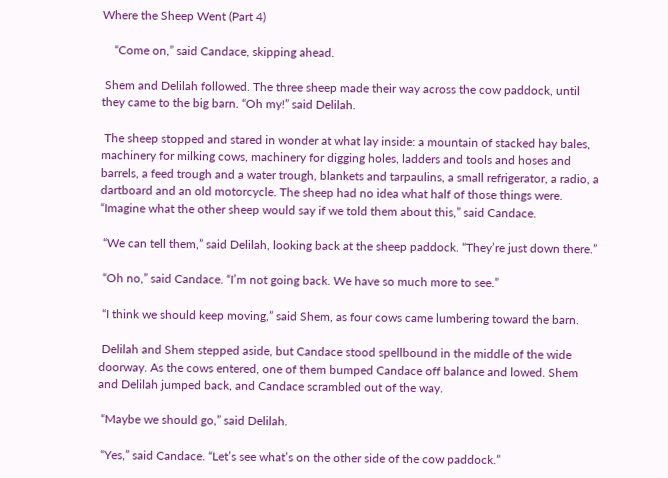Where the Sheep Went (Part 4)

    “Come on,” said Candace, skipping ahead.

 Shem and Delilah followed. The three sheep made their way across the cow paddock, until they came to the big barn. “Oh my!” said Delilah.

 The sheep stopped and stared in wonder at what lay inside: a mountain of stacked hay bales, machinery for milking cows, machinery for digging holes, ladders and tools and hoses and barrels, a feed trough and a water trough, blankets and tarpaulins, a small refrigerator, a radio, a dartboard and an old motorcycle. The sheep had no idea what half of those things were. “Imagine what the other sheep would say if we told them about this,” said Candace.

 “We can tell them,” said Delilah, looking back at the sheep paddock. “They’re just down there.”

 “Oh no,” said Candace. “I’m not going back. We have so much more to see.”

 “I think we should keep moving,” said Shem, as four cows came lumbering toward the barn.

 Delilah and Shem stepped aside, but Candace stood spellbound in the middle of the wide doorway. As the cows entered, one of them bumped Candace off balance and lowed. Shem and Delilah jumped back, and Candace scrambled out of the way.

 “Maybe we should go,” said Delilah.

 “Yes,” said Candace. “Let’s see what’s on the other side of the cow paddock.”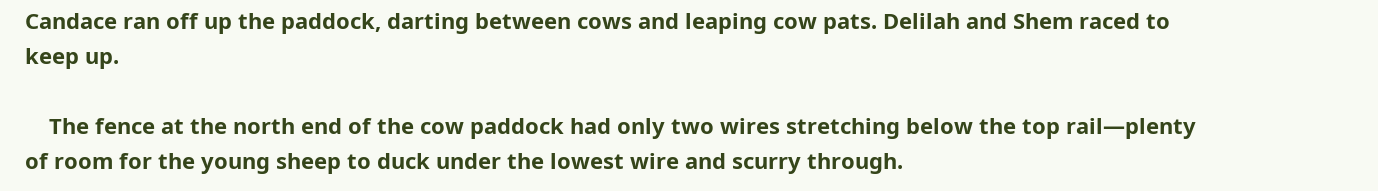Candace ran off up the paddock, darting between cows and leaping cow pats. Delilah and Shem raced to keep up.

    The fence at the north end of the cow paddock had only two wires stretching below the top rail—plenty of room for the young sheep to duck under the lowest wire and scurry through.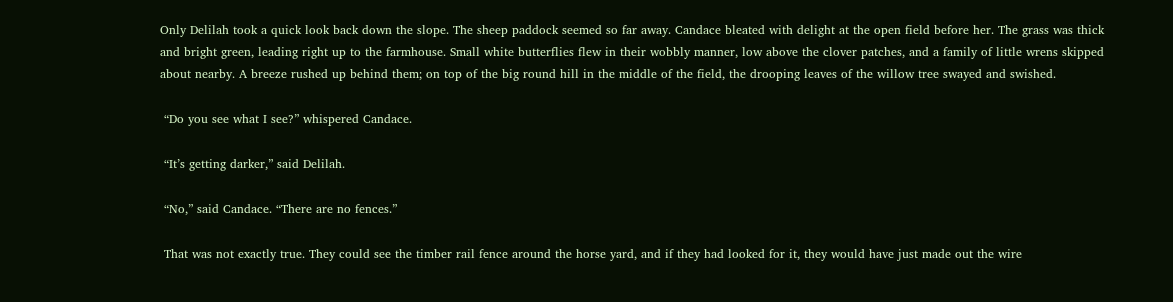Only Delilah took a quick look back down the slope. The sheep paddock seemed so far away. Candace bleated with delight at the open field before her. The grass was thick and bright green, leading right up to the farmhouse. Small white butterflies flew in their wobbly manner, low above the clover patches, and a family of little wrens skipped about nearby. A breeze rushed up behind them; on top of the big round hill in the middle of the field, the drooping leaves of the willow tree swayed and swished.

 “Do you see what I see?” whispered Candace.

 “It’s getting darker,” said Delilah.

 “No,” said Candace. “There are no fences.”

 That was not exactly true. They could see the timber rail fence around the horse yard, and if they had looked for it, they would have just made out the wire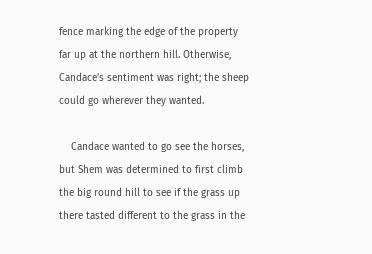fence marking the edge of the property far up at the northern hill. Otherwise, Candace’s sentiment was right; the sheep could go wherever they wanted.

    Candace wanted to go see the horses, but Shem was determined to first climb the big round hill to see if the grass up there tasted different to the grass in the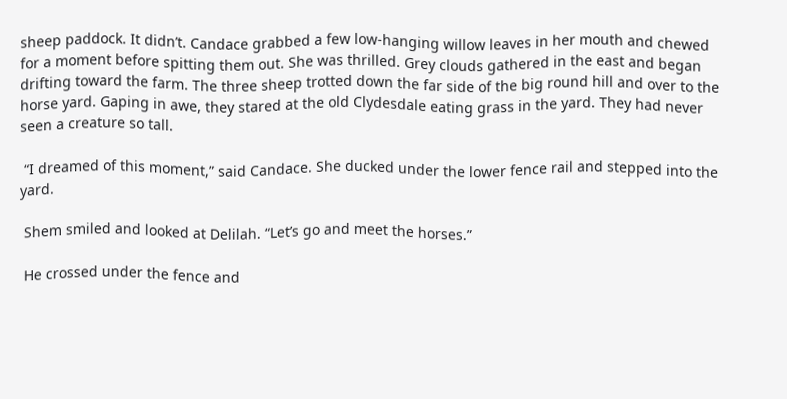sheep paddock. It didn’t. Candace grabbed a few low-hanging willow leaves in her mouth and chewed for a moment before spitting them out. She was thrilled. Grey clouds gathered in the east and began drifting toward the farm. The three sheep trotted down the far side of the big round hill and over to the horse yard. Gaping in awe, they stared at the old Clydesdale eating grass in the yard. They had never seen a creature so tall.

 “I dreamed of this moment,” said Candace. She ducked under the lower fence rail and stepped into the yard.

 Shem smiled and looked at Delilah. “Let’s go and meet the horses.”

 He crossed under the fence and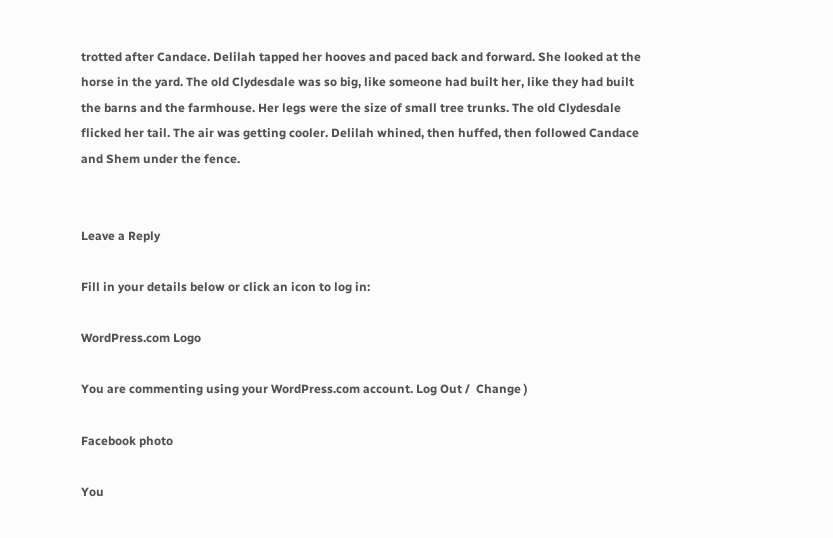trotted after Candace. Delilah tapped her hooves and paced back and forward. She looked at the horse in the yard. The old Clydesdale was so big, like someone had built her, like they had built the barns and the farmhouse. Her legs were the size of small tree trunks. The old Clydesdale flicked her tail. The air was getting cooler. Delilah whined, then huffed, then followed Candace and Shem under the fence.


Leave a Reply

Fill in your details below or click an icon to log in:

WordPress.com Logo

You are commenting using your WordPress.com account. Log Out /  Change )

Facebook photo

You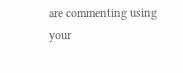are commenting using your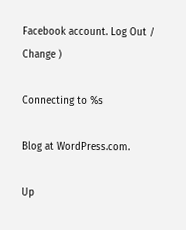Facebook account. Log Out /  Change )

Connecting to %s

Blog at WordPress.com.

Up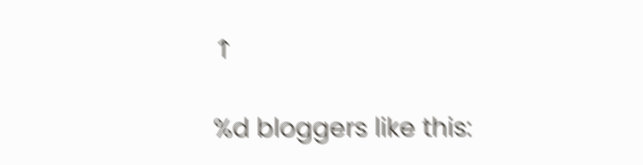↑

%d bloggers like this: